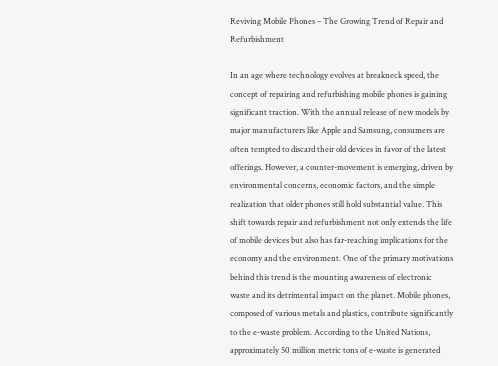Reviving Mobile Phones – The Growing Trend of Repair and Refurbishment

In an age where technology evolves at breakneck speed, the concept of repairing and refurbishing mobile phones is gaining significant traction. With the annual release of new models by major manufacturers like Apple and Samsung, consumers are often tempted to discard their old devices in favor of the latest offerings. However, a counter-movement is emerging, driven by environmental concerns, economic factors, and the simple realization that older phones still hold substantial value. This shift towards repair and refurbishment not only extends the life of mobile devices but also has far-reaching implications for the economy and the environment. One of the primary motivations behind this trend is the mounting awareness of electronic waste and its detrimental impact on the planet. Mobile phones, composed of various metals and plastics, contribute significantly to the e-waste problem. According to the United Nations, approximately 50 million metric tons of e-waste is generated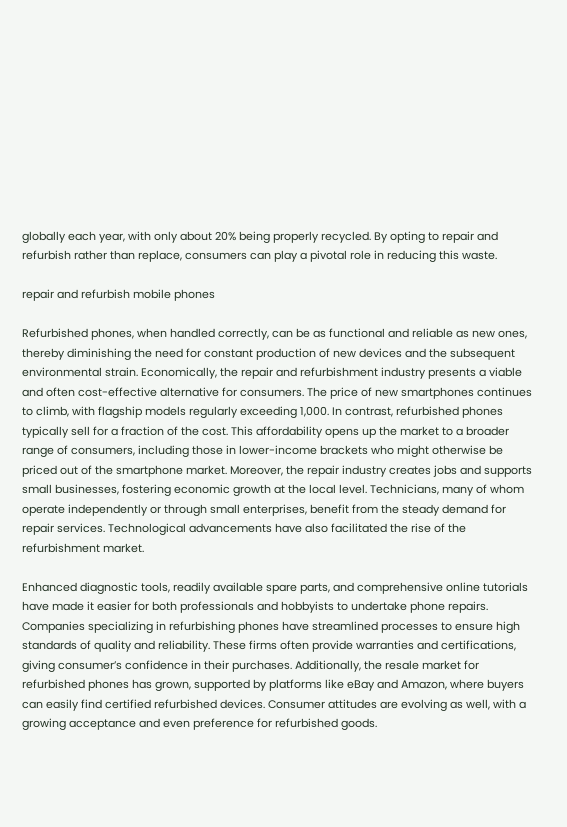globally each year, with only about 20% being properly recycled. By opting to repair and refurbish rather than replace, consumers can play a pivotal role in reducing this waste.

repair and refurbish mobile phones

Refurbished phones, when handled correctly, can be as functional and reliable as new ones, thereby diminishing the need for constant production of new devices and the subsequent environmental strain. Economically, the repair and refurbishment industry presents a viable and often cost-effective alternative for consumers. The price of new smartphones continues to climb, with flagship models regularly exceeding 1,000. In contrast, refurbished phones typically sell for a fraction of the cost. This affordability opens up the market to a broader range of consumers, including those in lower-income brackets who might otherwise be priced out of the smartphone market. Moreover, the repair industry creates jobs and supports small businesses, fostering economic growth at the local level. Technicians, many of whom operate independently or through small enterprises, benefit from the steady demand for repair services. Technological advancements have also facilitated the rise of the refurbishment market.

Enhanced diagnostic tools, readily available spare parts, and comprehensive online tutorials have made it easier for both professionals and hobbyists to undertake phone repairs. Companies specializing in refurbishing phones have streamlined processes to ensure high standards of quality and reliability. These firms often provide warranties and certifications, giving consumer’s confidence in their purchases. Additionally, the resale market for refurbished phones has grown, supported by platforms like eBay and Amazon, where buyers can easily find certified refurbished devices. Consumer attitudes are evolving as well, with a growing acceptance and even preference for refurbished goods.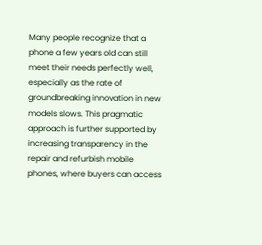Many people recognize that a phone a few years old can still meet their needs perfectly well, especially as the rate of groundbreaking innovation in new models slows. This pragmatic approach is further supported by increasing transparency in the repair and refurbish mobile phones, where buyers can access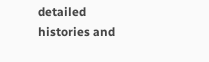detailed histories and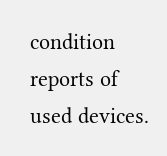condition reports of used devices.